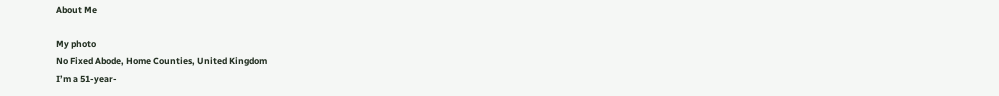About Me

My photo
No Fixed Abode, Home Counties, United Kingdom
I’m a 51-year-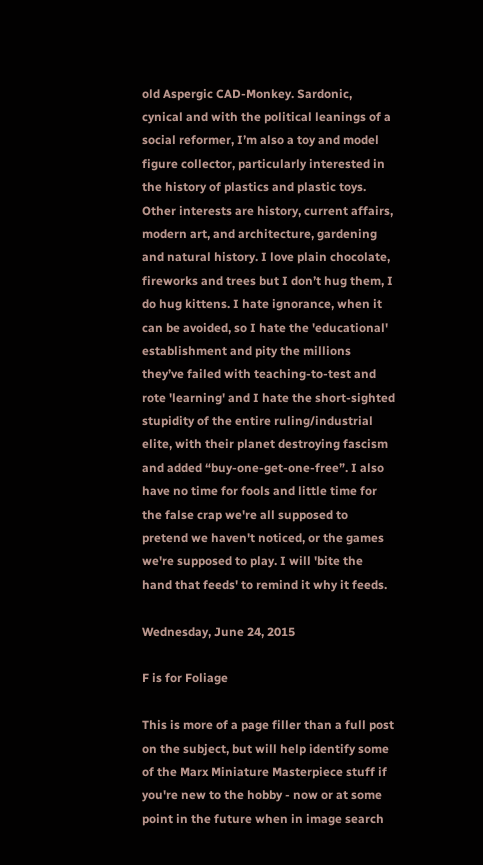old Aspergic CAD-Monkey. Sardonic, cynical and with the political leanings of a social reformer, I’m also a toy and model figure collector, particularly interested in the history of plastics and plastic toys. Other interests are history, current affairs, modern art, and architecture, gardening and natural history. I love plain chocolate, fireworks and trees but I don’t hug them, I do hug kittens. I hate ignorance, when it can be avoided, so I hate the 'educational' establishment and pity the millions they’ve failed with teaching-to-test and rote 'learning' and I hate the short-sighted stupidity of the entire ruling/industrial elite, with their planet destroying fascism and added “buy-one-get-one-free”. I also have no time for fools and little time for the false crap we're all supposed to pretend we haven't noticed, or the games we're supposed to play. I will 'bite the hand that feeds' to remind it why it feeds.

Wednesday, June 24, 2015

F is for Foliage

This is more of a page filler than a full post on the subject, but will help identify some of the Marx Miniature Masterpiece stuff if you're new to the hobby - now or at some point in the future when in image search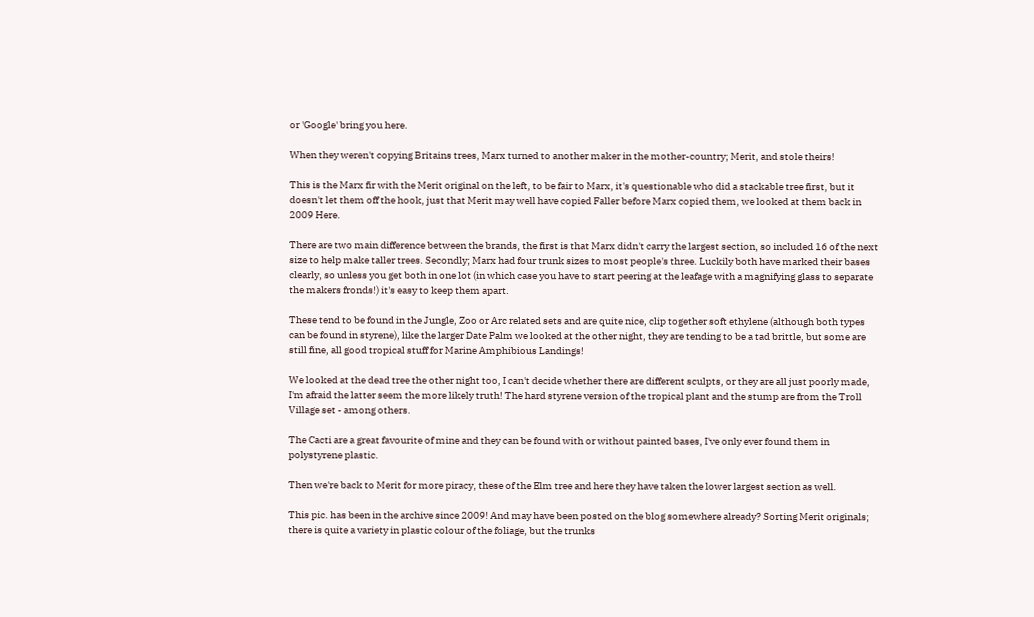or 'Google' bring you here.

When they weren't copying Britains trees, Marx turned to another maker in the mother-country; Merit, and stole theirs!

This is the Marx fir with the Merit original on the left, to be fair to Marx, it's questionable who did a stackable tree first, but it doesn't let them off the hook, just that Merit may well have copied Faller before Marx copied them, we looked at them back in 2009 Here.

There are two main difference between the brands, the first is that Marx didn't carry the largest section, so included 16 of the next size to help make taller trees. Secondly; Marx had four trunk sizes to most people's three. Luckily both have marked their bases clearly, so unless you get both in one lot (in which case you have to start peering at the leafage with a magnifying glass to separate the makers fronds!) it's easy to keep them apart.

These tend to be found in the Jungle, Zoo or Arc related sets and are quite nice, clip together soft ethylene (although both types can be found in styrene), like the larger Date Palm we looked at the other night, they are tending to be a tad brittle, but some are still fine, all good tropical stuff for Marine Amphibious Landings!

We looked at the dead tree the other night too, I can't decide whether there are different sculpts, or they are all just poorly made, I'm afraid the latter seem the more likely truth! The hard styrene version of the tropical plant and the stump are from the Troll Village set - among others.

The Cacti are a great favourite of mine and they can be found with or without painted bases, I've only ever found them in polystyrene plastic.

Then we're back to Merit for more piracy, these of the Elm tree and here they have taken the lower largest section as well.

This pic. has been in the archive since 2009! And may have been posted on the blog somewhere already? Sorting Merit originals; there is quite a variety in plastic colour of the foliage, but the trunks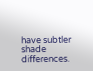have subtler shade differences.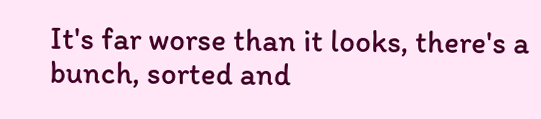It's far worse than it looks, there's a bunch, sorted and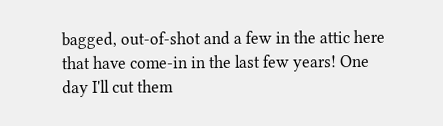bagged, out-of-shot and a few in the attic here that have come-in in the last few years! One day I'll cut them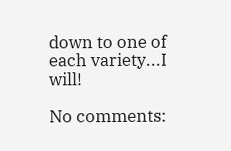down to one of each variety...I will!

No comments: